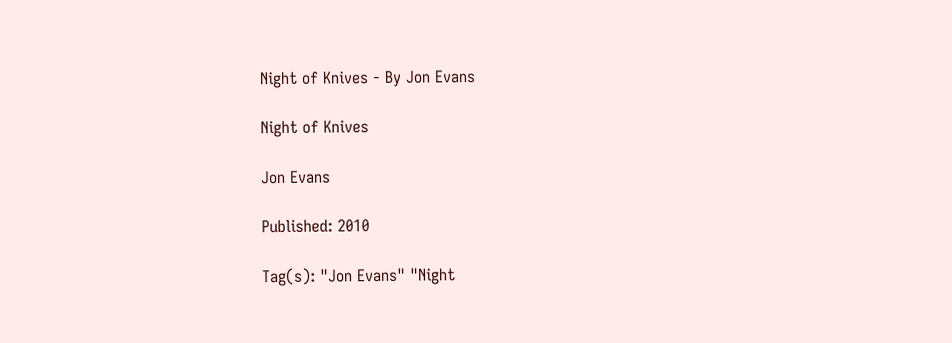Night of Knives - By Jon Evans

Night of Knives

Jon Evans

Published: 2010

Tag(s): "Jon Evans" "Night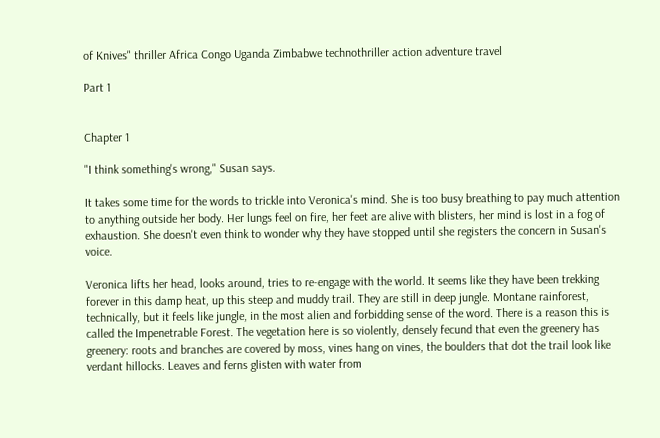of Knives" thriller Africa Congo Uganda Zimbabwe technothriller action adventure travel

Part 1


Chapter 1

"I think something's wrong," Susan says.

It takes some time for the words to trickle into Veronica's mind. She is too busy breathing to pay much attention to anything outside her body. Her lungs feel on fire, her feet are alive with blisters, her mind is lost in a fog of exhaustion. She doesn't even think to wonder why they have stopped until she registers the concern in Susan's voice.

Veronica lifts her head, looks around, tries to re-engage with the world. It seems like they have been trekking forever in this damp heat, up this steep and muddy trail. They are still in deep jungle. Montane rainforest, technically, but it feels like jungle, in the most alien and forbidding sense of the word. There is a reason this is called the Impenetrable Forest. The vegetation here is so violently, densely fecund that even the greenery has greenery: roots and branches are covered by moss, vines hang on vines, the boulders that dot the trail look like verdant hillocks. Leaves and ferns glisten with water from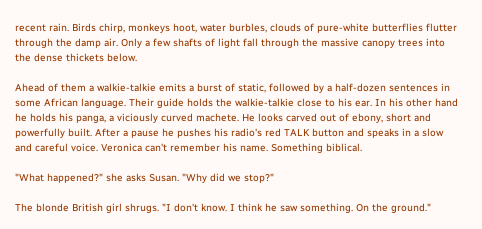recent rain. Birds chirp, monkeys hoot, water burbles, clouds of pure-white butterflies flutter through the damp air. Only a few shafts of light fall through the massive canopy trees into the dense thickets below.

Ahead of them a walkie-talkie emits a burst of static, followed by a half-dozen sentences in some African language. Their guide holds the walkie-talkie close to his ear. In his other hand he holds his panga, a viciously curved machete. He looks carved out of ebony, short and powerfully built. After a pause he pushes his radio's red TALK button and speaks in a slow and careful voice. Veronica can't remember his name. Something biblical.

"What happened?" she asks Susan. "Why did we stop?"

The blonde British girl shrugs. "I don't know. I think he saw something. On the ground."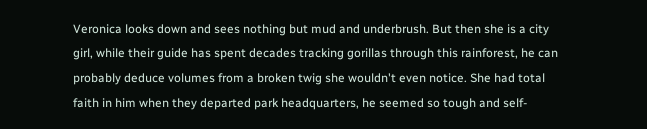Veronica looks down and sees nothing but mud and underbrush. But then she is a city girl, while their guide has spent decades tracking gorillas through this rainforest, he can probably deduce volumes from a broken twig she wouldn't even notice. She had total faith in him when they departed park headquarters, he seemed so tough and self-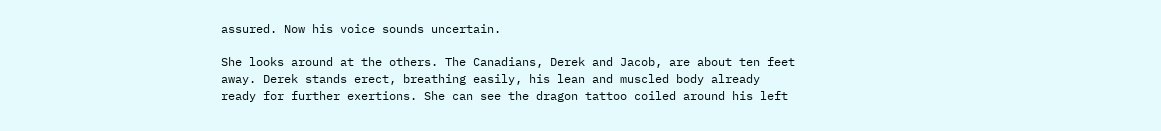assured. Now his voice sounds uncertain.

She looks around at the others. The Canadians, Derek and Jacob, are about ten feet away. Derek stands erect, breathing easily, his lean and muscled body already ready for further exertions. She can see the dragon tattoo coiled around his left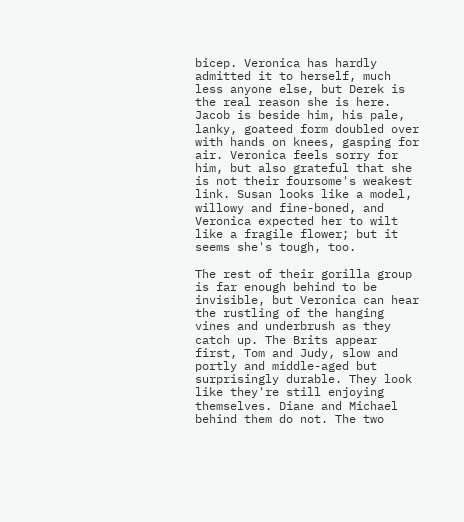bicep. Veronica has hardly admitted it to herself, much less anyone else, but Derek is the real reason she is here. Jacob is beside him, his pale, lanky, goateed form doubled over with hands on knees, gasping for air. Veronica feels sorry for him, but also grateful that she is not their foursome's weakest link. Susan looks like a model, willowy and fine-boned, and Veronica expected her to wilt like a fragile flower; but it seems she's tough, too.

The rest of their gorilla group is far enough behind to be invisible, but Veronica can hear the rustling of the hanging vines and underbrush as they catch up. The Brits appear first, Tom and Judy, slow and portly and middle-aged but surprisingly durable. They look like they're still enjoying themselves. Diane and Michael behind them do not. The two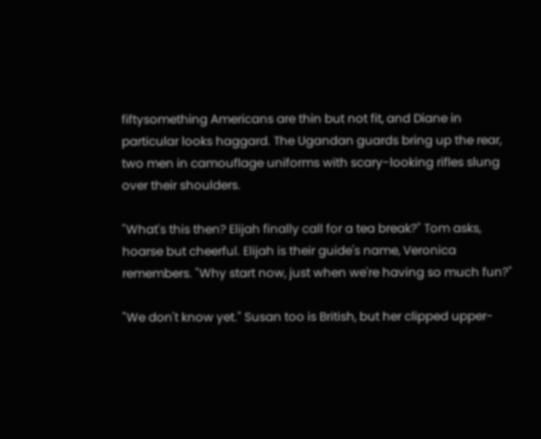fiftysomething Americans are thin but not fit, and Diane in particular looks haggard. The Ugandan guards bring up the rear, two men in camouflage uniforms with scary-looking rifles slung over their shoulders.

"What's this then? Elijah finally call for a tea break?" Tom asks, hoarse but cheerful. Elijah is their guide's name, Veronica remembers. "Why start now, just when we're having so much fun?"

"We don't know yet." Susan too is British, but her clipped upper-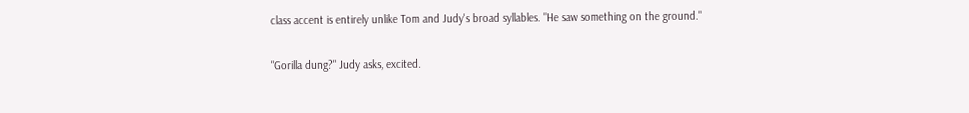class accent is entirely unlike Tom and Judy's broad syllables. "He saw something on the ground."

"Gorilla dung?" Judy asks, excited.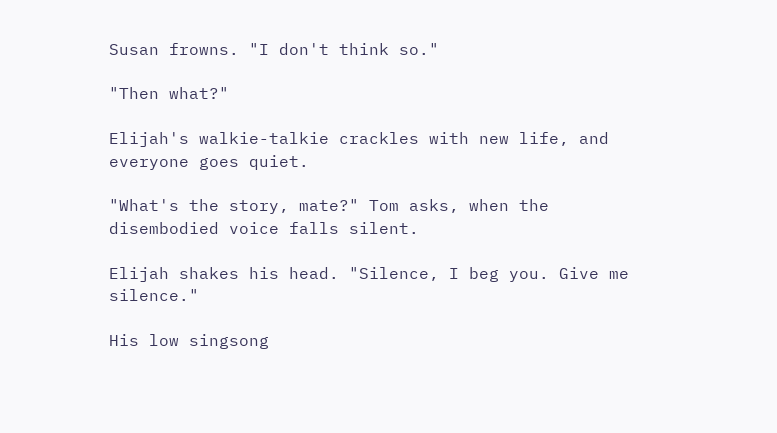Susan frowns. "I don't think so."

"Then what?"

Elijah's walkie-talkie crackles with new life, and everyone goes quiet.

"What's the story, mate?" Tom asks, when the disembodied voice falls silent.

Elijah shakes his head. "Silence, I beg you. Give me silence."

His low singsong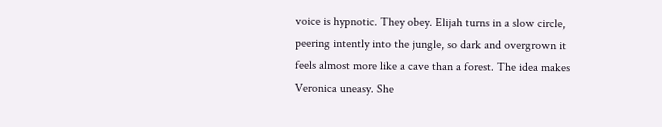voice is hypnotic. They obey. Elijah turns in a slow circle, peering intently into the jungle, so dark and overgrown it feels almost more like a cave than a forest. The idea makes Veronica uneasy. She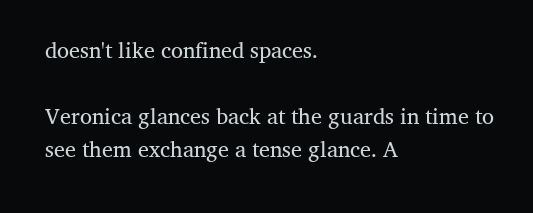doesn't like confined spaces.

Veronica glances back at the guards in time to see them exchange a tense glance. A